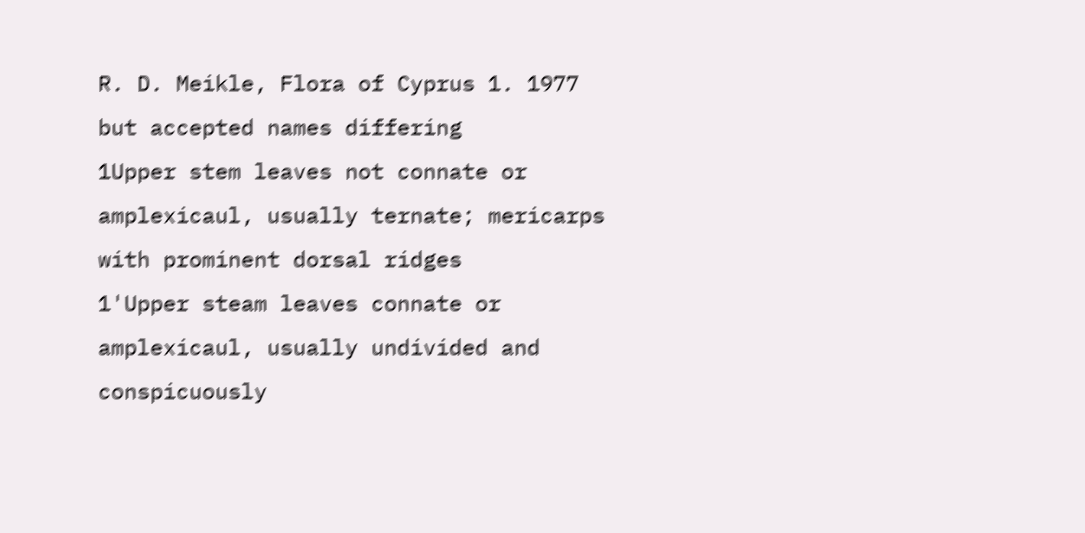R. D. Meikle, Flora of Cyprus 1. 1977
but accepted names differing
1Upper stem leaves not connate or amplexicaul, usually ternate; mericarps with prominent dorsal ridges
1'Upper steam leaves connate or amplexicaul, usually undivided and conspicuously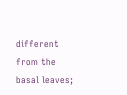different from the basal leaves;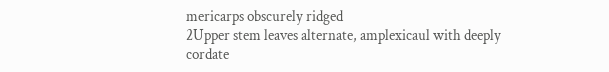mericarps obscurely ridged
2Upper stem leaves alternate, amplexicaul with deeply cordate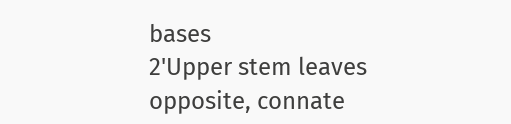bases
2'Upper stem leaves opposite, connate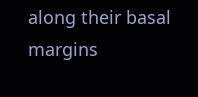along their basal margins